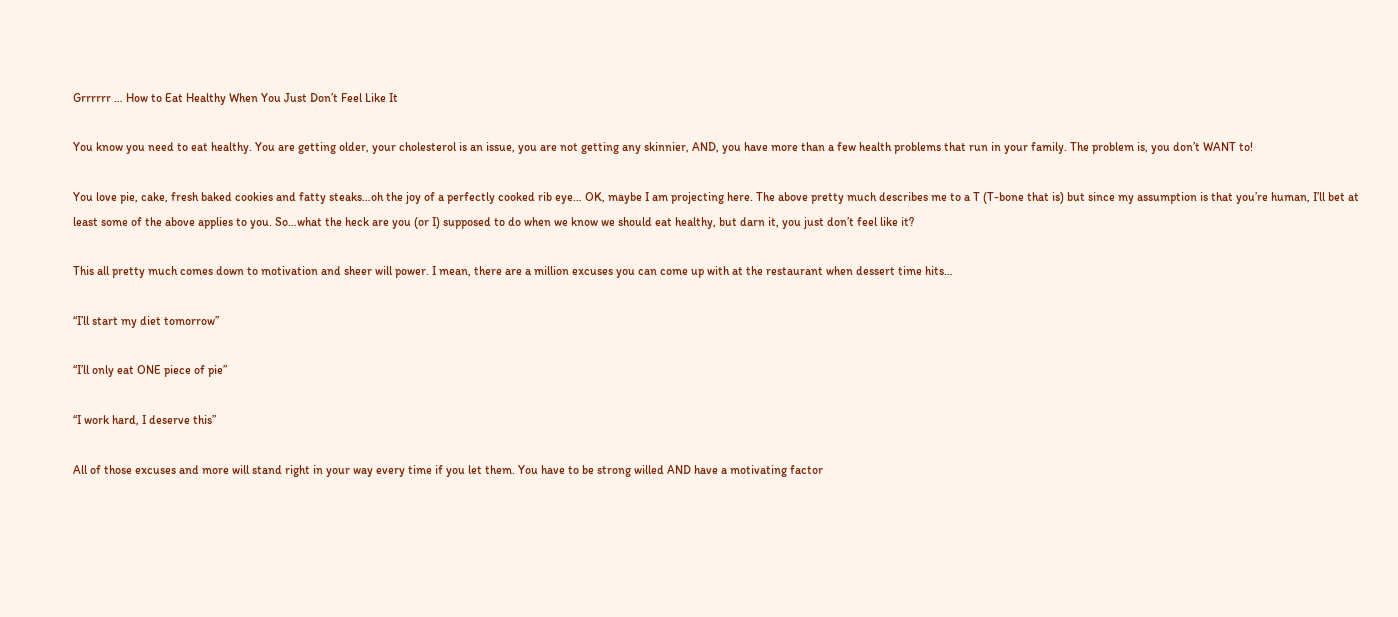Grrrrrr … How to Eat Healthy When You Just Don’t Feel Like It

You know you need to eat healthy. You are getting older, your cholesterol is an issue, you are not getting any skinnier, AND, you have more than a few health problems that run in your family. The problem is, you don’t WANT to!

You love pie, cake, fresh baked cookies and fatty steaks…oh the joy of a perfectly cooked rib eye… OK, maybe I am projecting here. The above pretty much describes me to a T (T-bone that is) but since my assumption is that you’re human, I’ll bet at least some of the above applies to you. So…what the heck are you (or I) supposed to do when we know we should eat healthy, but darn it, you just don’t feel like it?

This all pretty much comes down to motivation and sheer will power. I mean, there are a million excuses you can come up with at the restaurant when dessert time hits…

“I’ll start my diet tomorrow”

“I’ll only eat ONE piece of pie”

“I work hard, I deserve this”

All of those excuses and more will stand right in your way every time if you let them. You have to be strong willed AND have a motivating factor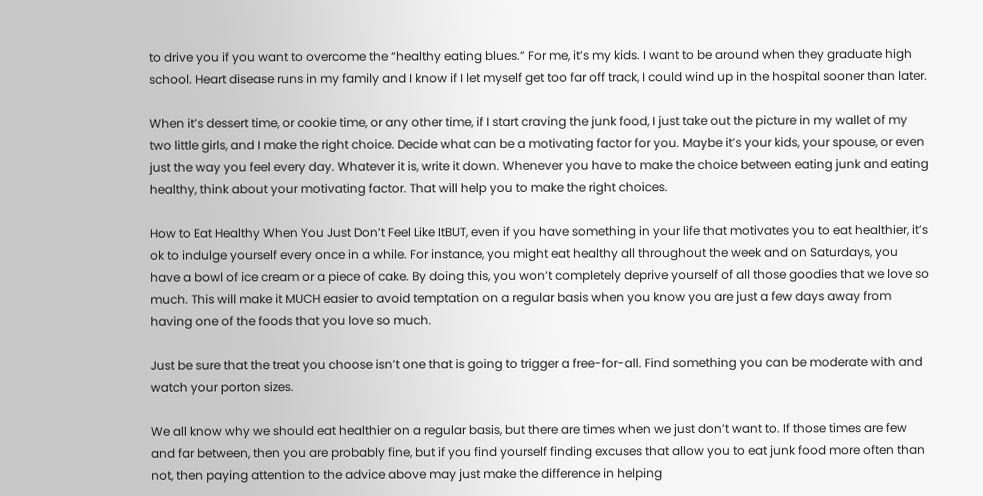to drive you if you want to overcome the “healthy eating blues.” For me, it’s my kids. I want to be around when they graduate high school. Heart disease runs in my family and I know if I let myself get too far off track, I could wind up in the hospital sooner than later.

When it’s dessert time, or cookie time, or any other time, if I start craving the junk food, I just take out the picture in my wallet of my two little girls, and I make the right choice. Decide what can be a motivating factor for you. Maybe it’s your kids, your spouse, or even just the way you feel every day. Whatever it is, write it down. Whenever you have to make the choice between eating junk and eating healthy, think about your motivating factor. That will help you to make the right choices.

How to Eat Healthy When You Just Don’t Feel Like ItBUT, even if you have something in your life that motivates you to eat healthier, it’s ok to indulge yourself every once in a while. For instance, you might eat healthy all throughout the week and on Saturdays, you have a bowl of ice cream or a piece of cake. By doing this, you won’t completely deprive yourself of all those goodies that we love so much. This will make it MUCH easier to avoid temptation on a regular basis when you know you are just a few days away from having one of the foods that you love so much.

Just be sure that the treat you choose isn’t one that is going to trigger a free-for-all. Find something you can be moderate with and watch your porton sizes.

We all know why we should eat healthier on a regular basis, but there are times when we just don’t want to. If those times are few and far between, then you are probably fine, but if you find yourself finding excuses that allow you to eat junk food more often than not, then paying attention to the advice above may just make the difference in helping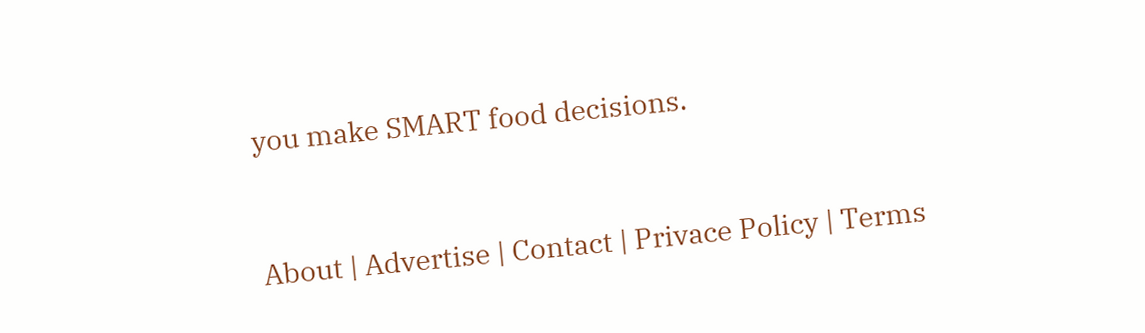you make SMART food decisions.



About | Advertise | Contact | Privace Policy | Terms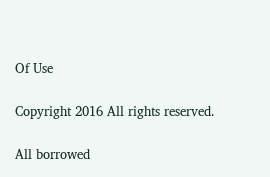Of Use

Copyright 2016 All rights reserved.

All borrowed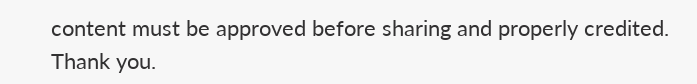content must be approved before sharing and properly credited. Thank you.